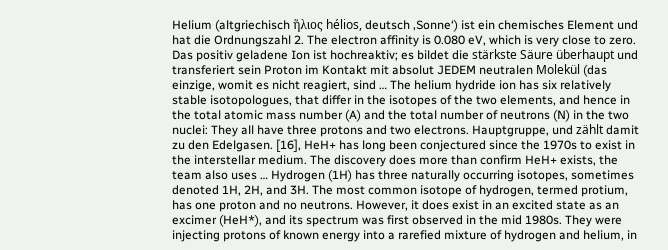Helium (altgriechisch ἥλιος hélios, deutsch ‚Sonne‘) ist ein chemisches Element und hat die Ordnungszahl 2. The electron affinity is 0.080 eV, which is very close to zero. Das positiv geladene Ion ist hochreaktiv; es bildet die stärkste Säure überhaupt und transferiert sein Proton im Kontakt mit absolut JEDEM neutralen Molekül (das einzige, womit es nicht reagiert, sind … The helium hydride ion has six relatively stable isotopologues, that differ in the isotopes of the two elements, and hence in the total atomic mass number (A) and the total number of neutrons (N) in the two nuclei: They all have three protons and two electrons. Hauptgruppe, und zählt damit zu den Edelgasen. [16], HeH+ has long been conjectured since the 1970s to exist in the interstellar medium. The discovery does more than confirm HeH+ exists, the team also uses … Hydrogen (1H) has three naturally occurring isotopes, sometimes denoted 1H, 2H, and 3H. The most common isotope of hydrogen, termed protium, has one proton and no neutrons. However, it does exist in an excited state as an excimer (HeH*), and its spectrum was first observed in the mid 1980s. They were injecting protons of known energy into a rarefied mixture of hydrogen and helium, in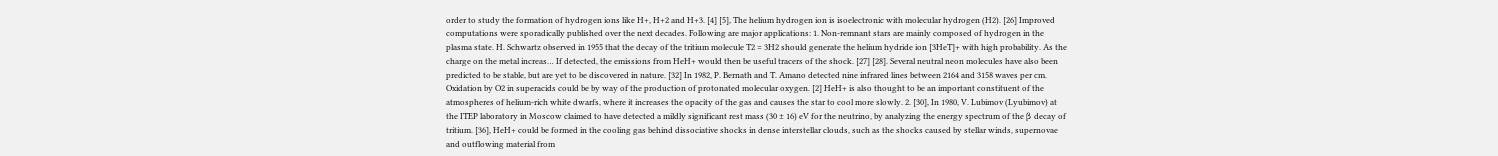order to study the formation of hydrogen ions like H+, H+2 and H+3. [4] [5], The helium hydrogen ion is isoelectronic with molecular hydrogen (H2). [26] Improved computations were sporadically published over the next decades. Following are major applications: 1. Non-remnant stars are mainly composed of hydrogen in the plasma state. H. Schwartz observed in 1955 that the decay of the tritium molecule T2 = 3H2 should generate the helium hydride ion [3HeT]+ with high probability. As the charge on the metal increas… If detected, the emissions from HeH+ would then be useful tracers of the shock. [27] [28]. Several neutral neon molecules have also been predicted to be stable, but are yet to be discovered in nature. [32] In 1982, P. Bernath and T. Amano detected nine infrared lines between 2164 and 3158 waves per cm. Oxidation by O2 in superacids could be by way of the production of protonated molecular oxygen. [2] HeH+ is also thought to be an important constituent of the atmospheres of helium-rich white dwarfs, where it increases the opacity of the gas and causes the star to cool more slowly. 2. [30], In 1980, V. Lubimov (Lyubimov) at the ITEP laboratory in Moscow claimed to have detected a mildly significant rest mass (30 ± 16) eV for the neutrino, by analyzing the energy spectrum of the β decay of tritium. [36], HeH+ could be formed in the cooling gas behind dissociative shocks in dense interstellar clouds, such as the shocks caused by stellar winds, supernovae and outflowing material from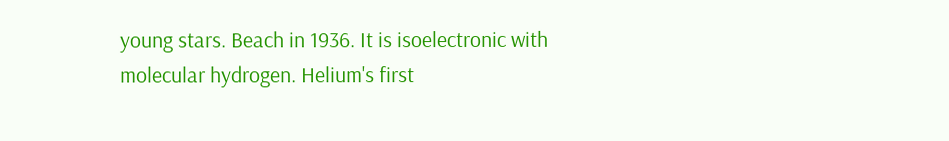young stars. Beach in 1936. It is isoelectronic with molecular hydrogen. Helium's first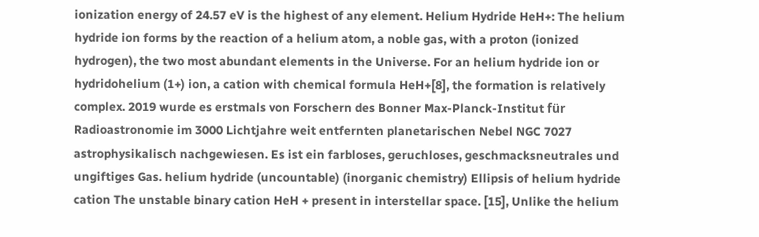ionization energy of 24.57 eV is the highest of any element. Helium Hydride HeH+: The helium hydride ion forms by the reaction of a helium atom, a noble gas, with a proton (ionized hydrogen), the two most abundant elements in the Universe. For an helium hydride ion or hydridohelium (1+) ion, a cation with chemical formula HeH+[8], the formation is relatively complex. 2019 wurde es erstmals von Forschern des Bonner Max-Planck-Institut für Radioastronomie im 3000 Lichtjahre weit entfernten planetarischen Nebel NGC 7027 astrophysikalisch nachgewiesen. Es ist ein farbloses, geruchloses, geschmacksneutrales und ungiftiges Gas. helium hydride (uncountable) (inorganic chemistry) Ellipsis of helium hydride cation The unstable binary cation HeH + present in interstellar space. [15], Unlike the helium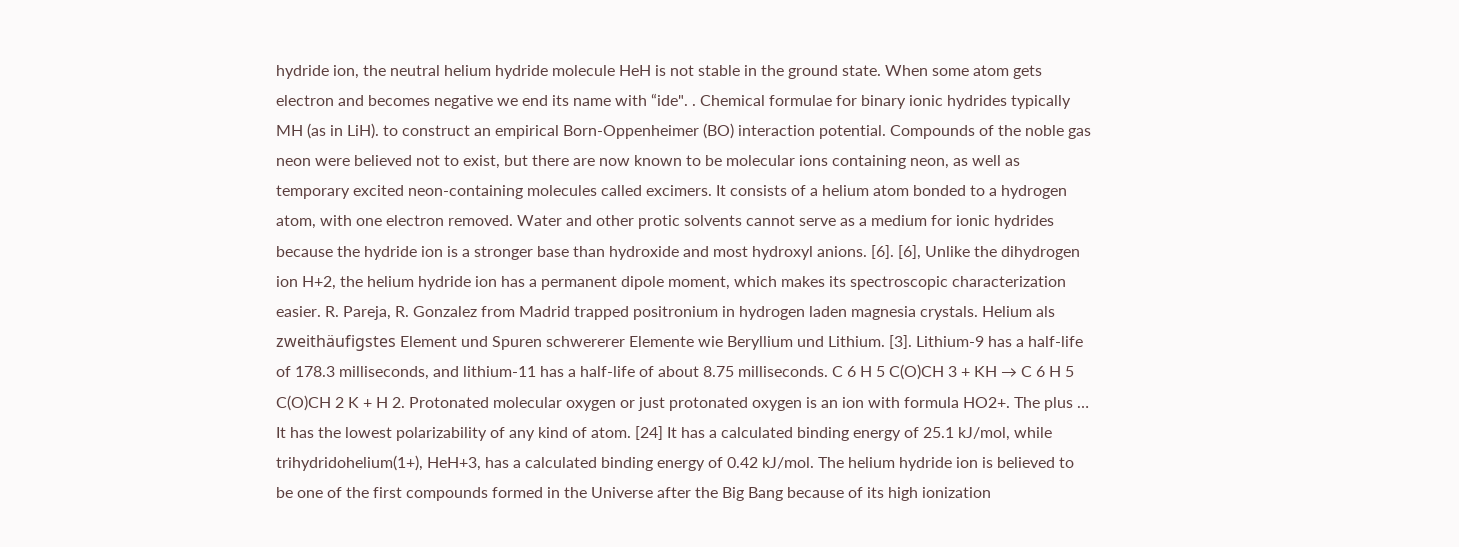hydride ion, the neutral helium hydride molecule HeH is not stable in the ground state. When some atom gets electron and becomes negative we end its name with “ide". . Chemical formulae for binary ionic hydrides typically MH (as in LiH). to construct an empirical Born-Oppenheimer (BO) interaction potential. Compounds of the noble gas neon were believed not to exist, but there are now known to be molecular ions containing neon, as well as temporary excited neon-containing molecules called excimers. It consists of a helium atom bonded to a hydrogen atom, with one electron removed. Water and other protic solvents cannot serve as a medium for ionic hydrides because the hydride ion is a stronger base than hydroxide and most hydroxyl anions. [6]. [6], Unlike the dihydrogen ion H+2, the helium hydride ion has a permanent dipole moment, which makes its spectroscopic characterization easier. R. Pareja, R. Gonzalez from Madrid trapped positronium in hydrogen laden magnesia crystals. Helium als zweithäufigstes Element und Spuren schwererer Elemente wie Beryllium und Lithium. [3]. Lithium-9 has a half-life of 178.3 milliseconds, and lithium-11 has a half-life of about 8.75 milliseconds. C 6 H 5 C(O)CH 3 + KH → C 6 H 5 C(O)CH 2 K + H 2. Protonated molecular oxygen or just protonated oxygen is an ion with formula HO2+. The plus … It has the lowest polarizability of any kind of atom. [24] It has a calculated binding energy of 25.1 kJ/mol, while trihydridohelium(1+), HeH+3, has a calculated binding energy of 0.42 kJ/mol. The helium hydride ion is believed to be one of the first compounds formed in the Universe after the Big Bang because of its high ionization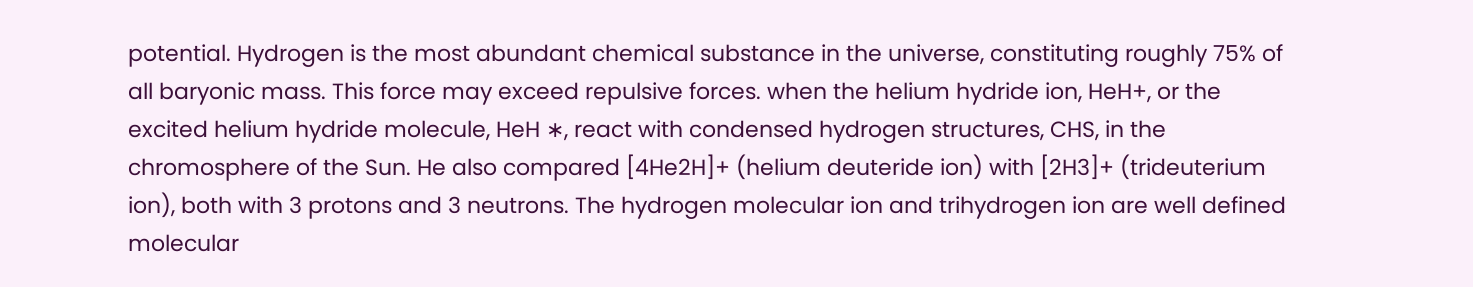potential. Hydrogen is the most abundant chemical substance in the universe, constituting roughly 75% of all baryonic mass. This force may exceed repulsive forces. when the helium hydride ion, HeH+, or the excited helium hydride molecule, HeH ∗, react with condensed hydrogen structures, CHS, in the chromosphere of the Sun. He also compared [4He2H]+ (helium deuteride ion) with [2H3]+ (trideuterium ion), both with 3 protons and 3 neutrons. The hydrogen molecular ion and trihydrogen ion are well defined molecular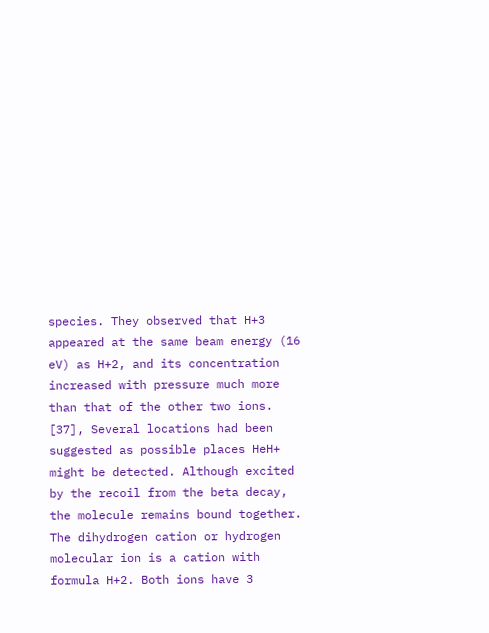species. They observed that H+3 appeared at the same beam energy (16 eV) as H+2, and its concentration increased with pressure much more than that of the other two ions. [37], Several locations had been suggested as possible places HeH+ might be detected. Although excited by the recoil from the beta decay, the molecule remains bound together. The dihydrogen cation or hydrogen molecular ion is a cation with formula H+2. Both ions have 3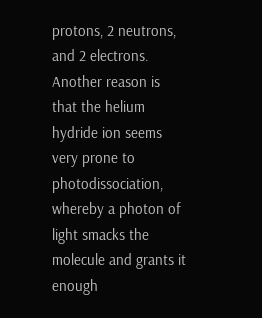protons, 2 neutrons, and 2 electrons. Another reason is that the helium hydride ion seems very prone to photodissociation, whereby a photon of light smacks the molecule and grants it enough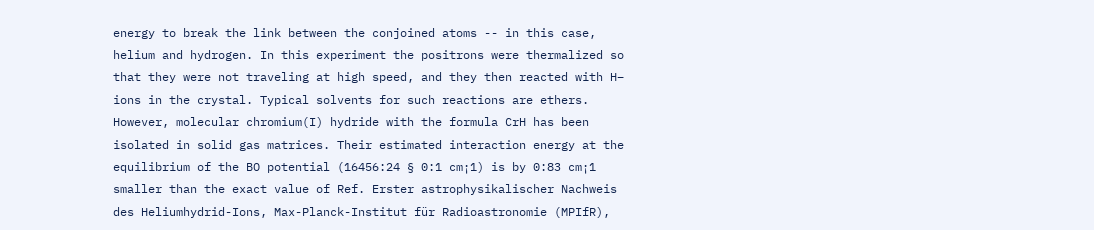energy to break the link between the conjoined atoms -- in this case, helium and hydrogen. In this experiment the positrons were thermalized so that they were not traveling at high speed, and they then reacted with H− ions in the crystal. Typical solvents for such reactions are ethers. However, molecular chromium(I) hydride with the formula CrH has been isolated in solid gas matrices. Their estimated interaction energy at the equilibrium of the BO potential (16456:24 § 0:1 cm¡1) is by 0:83 cm¡1 smaller than the exact value of Ref. Erster astrophysikalischer Nachweis des Heliumhydrid-Ions, Max-Planck-Institut für Radioastronomie (MPIfR),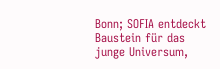Bonn; SOFIA entdeckt Baustein für das junge Universum,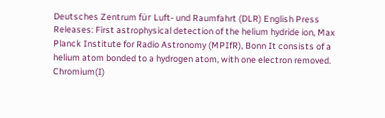Deutsches Zentrum für Luft- und Raumfahrt (DLR) English Press Releases: First astrophysical detection of the helium hydride ion, Max Planck Institute for Radio Astronomy (MPIfR), Bonn It consists of a helium atom bonded to a hydrogen atom, with one electron removed. Chromium(I)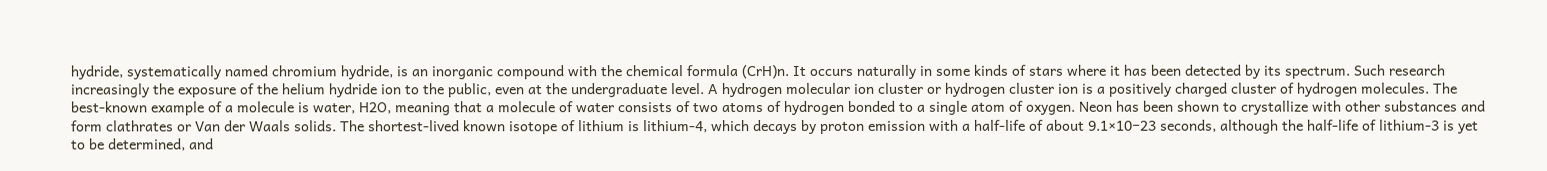hydride, systematically named chromium hydride, is an inorganic compound with the chemical formula (CrH)n. It occurs naturally in some kinds of stars where it has been detected by its spectrum. Such research increasingly the exposure of the helium hydride ion to the public, even at the undergraduate level. A hydrogen molecular ion cluster or hydrogen cluster ion is a positively charged cluster of hydrogen molecules. The best-known example of a molecule is water, H2O, meaning that a molecule of water consists of two atoms of hydrogen bonded to a single atom of oxygen. Neon has been shown to crystallize with other substances and form clathrates or Van der Waals solids. The shortest-lived known isotope of lithium is lithium-4, which decays by proton emission with a half-life of about 9.1×10−23 seconds, although the half-life of lithium-3 is yet to be determined, and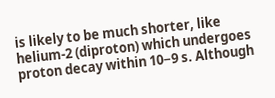is likely to be much shorter, like helium-2 (diproton) which undergoes proton decay within 10−9 s. Although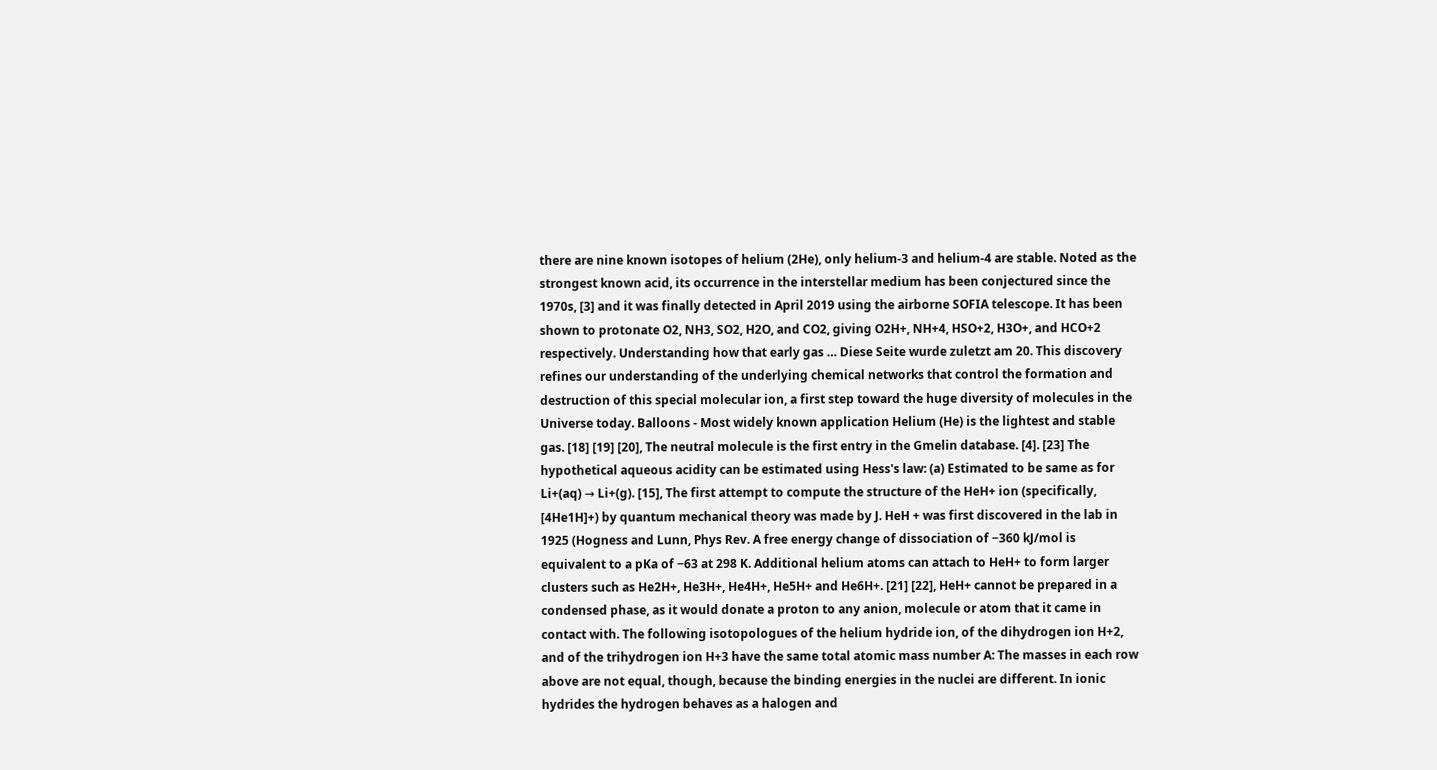there are nine known isotopes of helium (2He), only helium-3 and helium-4 are stable. Noted as the strongest known acid, its occurrence in the interstellar medium has been conjectured since the 1970s, [3] and it was finally detected in April 2019 using the airborne SOFIA telescope. It has been shown to protonate O2, NH3, SO2, H2O, and CO2, giving O2H+, NH+4, HSO+2, H3O+, and HCO+2 respectively. Understanding how that early gas … Diese Seite wurde zuletzt am 20. This discovery refines our understanding of the underlying chemical networks that control the formation and destruction of this special molecular ion, a first step toward the huge diversity of molecules in the Universe today. Balloons - Most widely known application Helium (He) is the lightest and stable gas. [18] [19] [20], The neutral molecule is the first entry in the Gmelin database. [4]. [23] The hypothetical aqueous acidity can be estimated using Hess's law: (a) Estimated to be same as for Li+(aq) → Li+(g). [15], The first attempt to compute the structure of the HeH+ ion (specifically, [4He1H]+) by quantum mechanical theory was made by J. HeH + was first discovered in the lab in 1925 (Hogness and Lunn, Phys Rev. A free energy change of dissociation of −360 kJ/mol is equivalent to a pKa of −63 at 298 K. Additional helium atoms can attach to HeH+ to form larger clusters such as He2H+, He3H+, He4H+, He5H+ and He6H+. [21] [22], HeH+ cannot be prepared in a condensed phase, as it would donate a proton to any anion, molecule or atom that it came in contact with. The following isotopologues of the helium hydride ion, of the dihydrogen ion H+2, and of the trihydrogen ion H+3 have the same total atomic mass number A: The masses in each row above are not equal, though, because the binding energies in the nuclei are different. In ionic hydrides the hydrogen behaves as a halogen and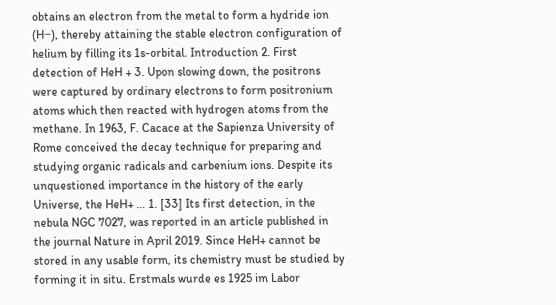obtains an electron from the metal to form a hydride ion (H−), thereby attaining the stable electron configuration of helium by filling its 1s-orbital. Introduction 2. First detection of HeH + 3. Upon slowing down, the positrons were captured by ordinary electrons to form positronium atoms which then reacted with hydrogen atoms from the methane. In 1963, F. Cacace at the Sapienza University of Rome conceived the decay technique for preparing and studying organic radicals and carbenium ions. Despite its unquestioned importance in the history of the early Universe, the HeH+ … 1. [33] Its first detection, in the nebula NGC 7027, was reported in an article published in the journal Nature in April 2019. Since HeH+ cannot be stored in any usable form, its chemistry must be studied by forming it in situ. Erstmals wurde es 1925 im Labor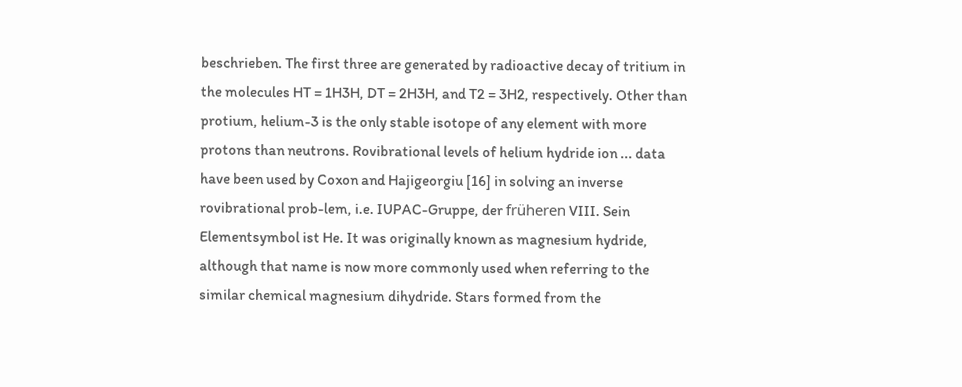beschrieben. The first three are generated by radioactive decay of tritium in the molecules HT = 1H3H, DT = 2H3H, and T2 = 3H2, respectively. Other than protium, helium-3 is the only stable isotope of any element with more protons than neutrons. Rovibrational levels of helium hydride ion ... data have been used by Coxon and Hajigeorgiu [16] in solving an inverse rovibrational prob-lem, i.e. IUPAC-Gruppe, der früheren VIII. Sein Elementsymbol ist He. It was originally known as magnesium hydride, although that name is now more commonly used when referring to the similar chemical magnesium dihydride. Stars formed from the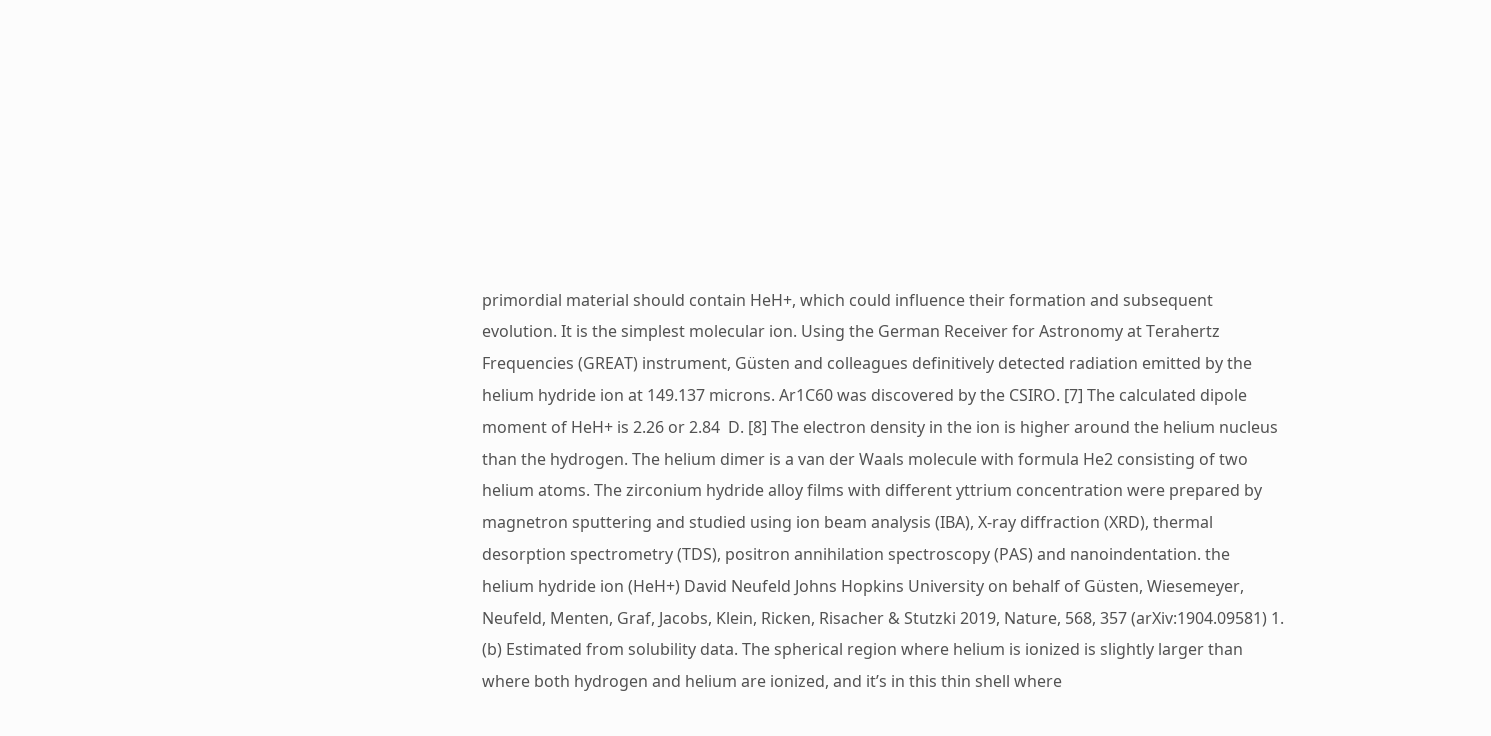primordial material should contain HeH+, which could influence their formation and subsequent evolution. It is the simplest molecular ion. Using the German Receiver for Astronomy at Terahertz Frequencies (GREAT) instrument, Güsten and colleagues definitively detected radiation emitted by the helium hydride ion at 149.137 microns. Ar1C60 was discovered by the CSIRO. [7] The calculated dipole moment of HeH+ is 2.26 or 2.84  D. [8] The electron density in the ion is higher around the helium nucleus than the hydrogen. The helium dimer is a van der Waals molecule with formula He2 consisting of two helium atoms. The zirconium hydride alloy films with different yttrium concentration were prepared by magnetron sputtering and studied using ion beam analysis (IBA), X-ray diffraction (XRD), thermal desorption spectrometry (TDS), positron annihilation spectroscopy (PAS) and nanoindentation. the helium hydride ion (HeH+) David Neufeld Johns Hopkins University on behalf of Güsten, Wiesemeyer, Neufeld, Menten, Graf, Jacobs, Klein, Ricken, Risacher & Stutzki 2019, Nature, 568, 357 (arXiv:1904.09581) 1. (b) Estimated from solubility data. The spherical region where helium is ionized is slightly larger than where both hydrogen and helium are ionized, and it’s in this thin shell where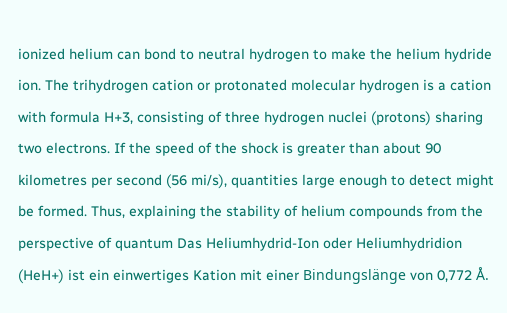ionized helium can bond to neutral hydrogen to make the helium hydride ion. The trihydrogen cation or protonated molecular hydrogen is a cation with formula H+3, consisting of three hydrogen nuclei (protons) sharing two electrons. If the speed of the shock is greater than about 90 kilometres per second (56 mi/s), quantities large enough to detect might be formed. Thus, explaining the stability of helium compounds from the perspective of quantum Das Heliumhydrid-Ion oder Heliumhydridion (HeH+) ist ein einwertiges Kation mit einer Bindungslänge von 0,772 Å.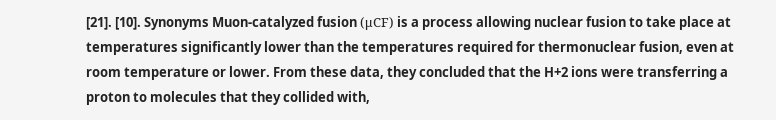[21]. [10]. Synonyms Muon-catalyzed fusion (μCF) is a process allowing nuclear fusion to take place at temperatures significantly lower than the temperatures required for thermonuclear fusion, even at room temperature or lower. From these data, they concluded that the H+2 ions were transferring a proton to molecules that they collided with,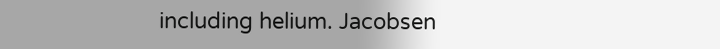including helium. Jacobsen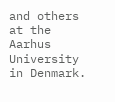and others at the Aarhus University in Denmark.